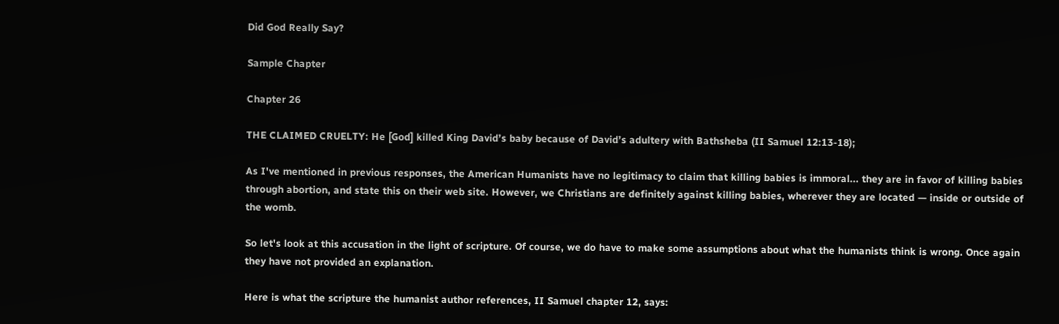Did God Really Say?

Sample Chapter

Chapter 26

THE CLAIMED CRUELTY: He [God] killed King David’s baby because of David’s adultery with Bathsheba (II Samuel 12:13-18);

As I've mentioned in previous responses, the American Humanists have no legitimacy to claim that killing babies is immoral... they are in favor of killing babies through abortion, and state this on their web site. However, we Christians are definitely against killing babies, wherever they are located — inside or outside of the womb.

So let's look at this accusation in the light of scripture. Of course, we do have to make some assumptions about what the humanists think is wrong. Once again they have not provided an explanation.

Here is what the scripture the humanist author references, II Samuel chapter 12, says: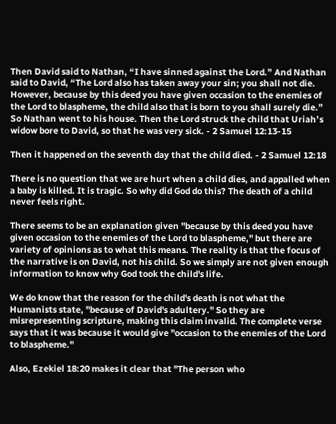Then David said to Nathan, “I have sinned against the Lord.” And Nathan said to David, “The Lord also has taken away your sin; you shall not die. However, because by this deed you have given occasion to the enemies of the Lord to blaspheme, the child also that is born to you shall surely die.” So Nathan went to his house. Then the Lord struck the child that Uriah’s widow bore to David, so that he was very sick. - 2 Samuel 12:13-15

Then it happened on the seventh day that the child died. - 2 Samuel 12:18

There is no question that we are hurt when a child dies, and appalled when a baby is killed. It is tragic. So why did God do this? The death of a child never feels right.

There seems to be an explanation given "because by this deed you have given occasion to the enemies of the Lord to blaspheme," but there are variety of opinions as to what this means. The reality is that the focus of the narrative is on David, not his child. So we simply are not given enough information to know why God took the child's life.

We do know that the reason for the child's death is not what the Humanists state, "because of David's adultery." So they are misrepresenting scripture, making this claim invalid. The complete verse says that it was because it would give "occasion to the enemies of the Lord to blaspheme."

Also, Ezekiel 18:20 makes it clear that "The person who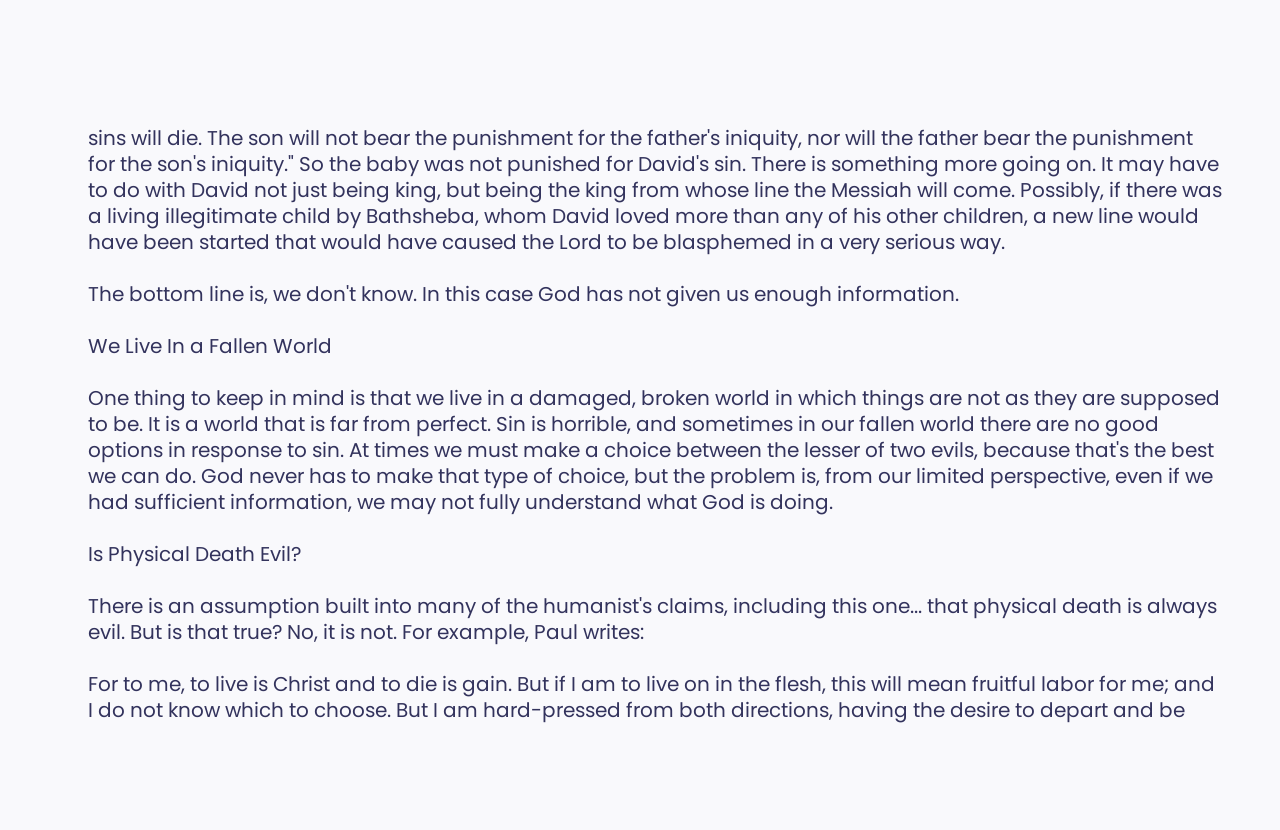sins will die. The son will not bear the punishment for the father's iniquity, nor will the father bear the punishment for the son's iniquity." So the baby was not punished for David's sin. There is something more going on. It may have to do with David not just being king, but being the king from whose line the Messiah will come. Possibly, if there was a living illegitimate child by Bathsheba, whom David loved more than any of his other children, a new line would have been started that would have caused the Lord to be blasphemed in a very serious way.

The bottom line is, we don't know. In this case God has not given us enough information.

We Live In a Fallen World

One thing to keep in mind is that we live in a damaged, broken world in which things are not as they are supposed to be. It is a world that is far from perfect. Sin is horrible, and sometimes in our fallen world there are no good options in response to sin. At times we must make a choice between the lesser of two evils, because that's the best we can do. God never has to make that type of choice, but the problem is, from our limited perspective, even if we had sufficient information, we may not fully understand what God is doing.

Is Physical Death Evil?

There is an assumption built into many of the humanist's claims, including this one... that physical death is always evil. But is that true? No, it is not. For example, Paul writes:

For to me, to live is Christ and to die is gain. But if I am to live on in the flesh, this will mean fruitful labor for me; and I do not know which to choose. But I am hard-pressed from both directions, having the desire to depart and be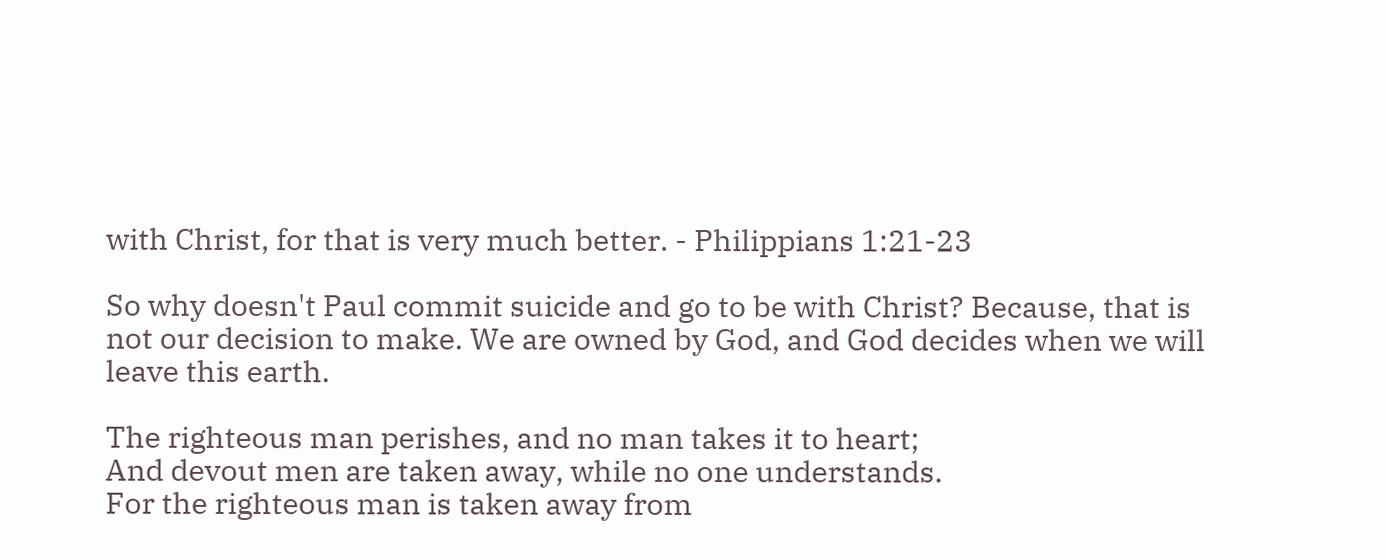with Christ, for that is very much better. - Philippians 1:21-23

So why doesn't Paul commit suicide and go to be with Christ? Because, that is not our decision to make. We are owned by God, and God decides when we will leave this earth.

The righteous man perishes, and no man takes it to heart;
And devout men are taken away, while no one understands.
For the righteous man is taken away from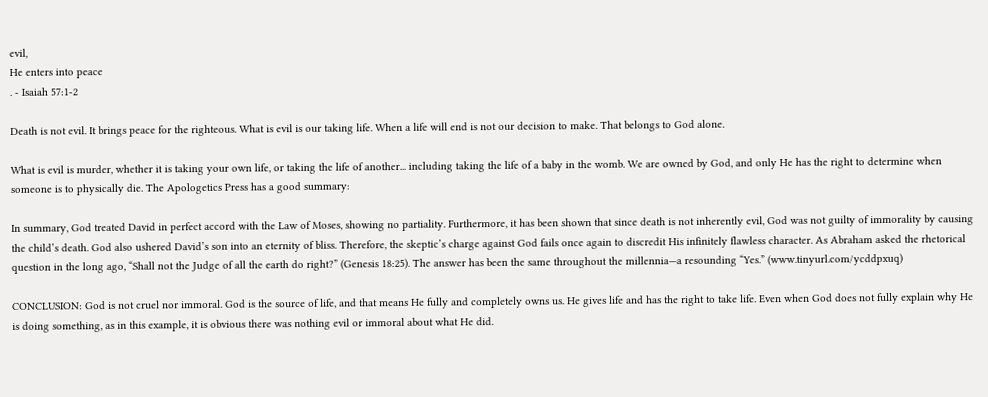evil,
He enters into peace
. - Isaiah 57:1-2

Death is not evil. It brings peace for the righteous. What is evil is our taking life. When a life will end is not our decision to make. That belongs to God alone.

What is evil is murder, whether it is taking your own life, or taking the life of another... including taking the life of a baby in the womb. We are owned by God, and only He has the right to determine when someone is to physically die. The Apologetics Press has a good summary:

In summary, God treated David in perfect accord with the Law of Moses, showing no partiality. Furthermore, it has been shown that since death is not inherently evil, God was not guilty of immorality by causing the child’s death. God also ushered David’s son into an eternity of bliss. Therefore, the skeptic’s charge against God fails once again to discredit His infinitely flawless character. As Abraham asked the rhetorical question in the long ago, “Shall not the Judge of all the earth do right?” (Genesis 18:25). The answer has been the same throughout the millennia—a resounding “Yes.” (www.tinyurl.com/ycddpxuq)

CONCLUSION: God is not cruel nor immoral. God is the source of life, and that means He fully and completely owns us. He gives life and has the right to take life. Even when God does not fully explain why He is doing something, as in this example, it is obvious there was nothing evil or immoral about what He did.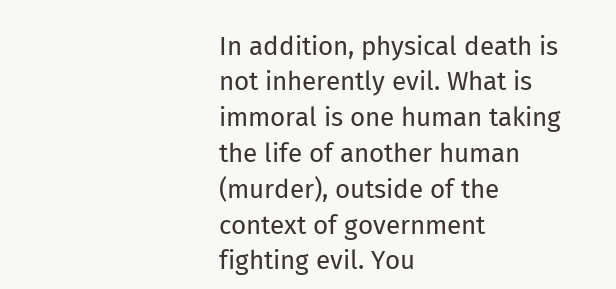In addition, physical death is not inherently evil. What is immoral is one human taking the life of another human (murder), outside of the context of government fighting evil. You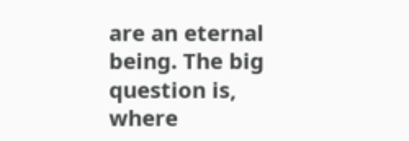are an eternal being. The big question is, where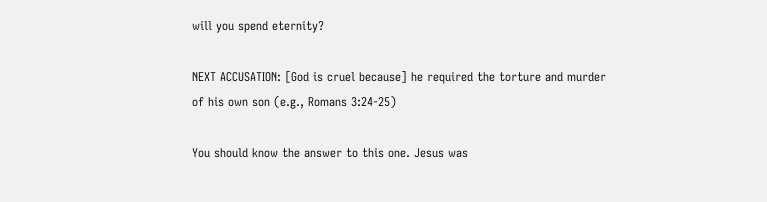will you spend eternity?

NEXT ACCUSATION: [God is cruel because] he required the torture and murder of his own son (e.g., Romans 3:24-25)

You should know the answer to this one. Jesus was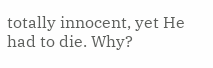totally innocent, yet He had to die. Why?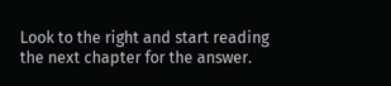Look to the right and start reading the next chapter for the answer.